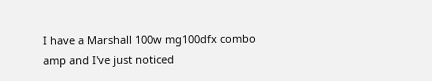I have a Marshall 100w mg100dfx combo amp and I've just noticed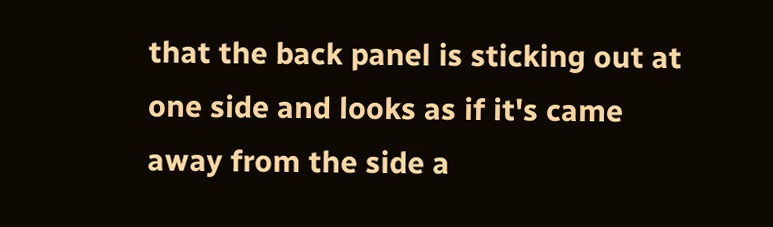that the back panel is sticking out at one side and looks as if it's came away from the side a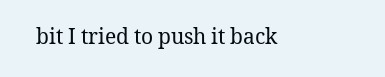bit I tried to push it back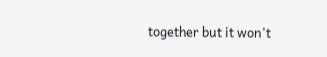together but it won't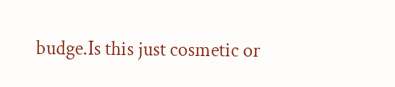budge.Is this just cosmetic or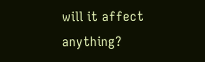will it affect anything?